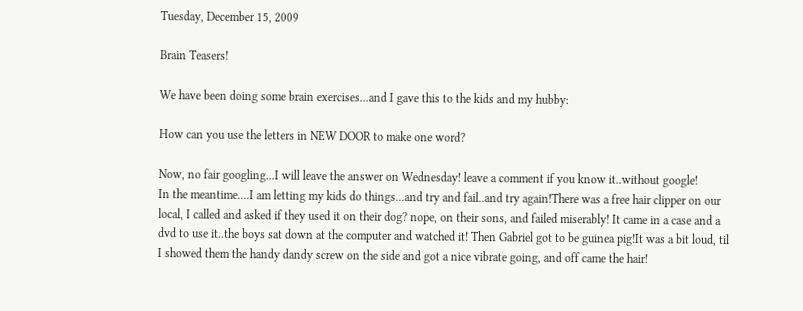Tuesday, December 15, 2009

Brain Teasers!

We have been doing some brain exercises...and I gave this to the kids and my hubby:

How can you use the letters in NEW DOOR to make one word?

Now, no fair googling...I will leave the answer on Wednesday! leave a comment if you know it..without google!
In the meantime....I am letting my kids do things...and try and fail..and try again!There was a free hair clipper on our local, I called and asked if they used it on their dog? nope, on their sons, and failed miserably! It came in a case and a dvd to use it..the boys sat down at the computer and watched it! Then Gabriel got to be guinea pig!It was a bit loud, til I showed them the handy dandy screw on the side and got a nice vibrate going, and off came the hair!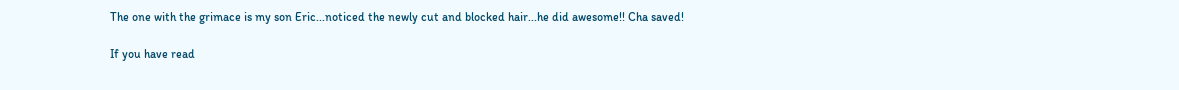The one with the grimace is my son Eric...noticed the newly cut and blocked hair...he did awesome!! Cha saved!

If you have read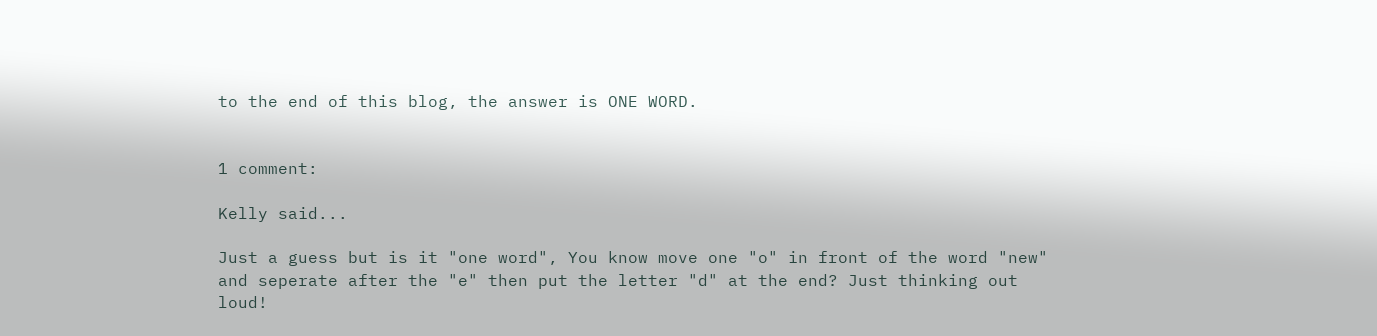to the end of this blog, the answer is ONE WORD.


1 comment:

Kelly said...

Just a guess but is it "one word", You know move one "o" in front of the word "new" and seperate after the "e" then put the letter "d" at the end? Just thinking out loud!